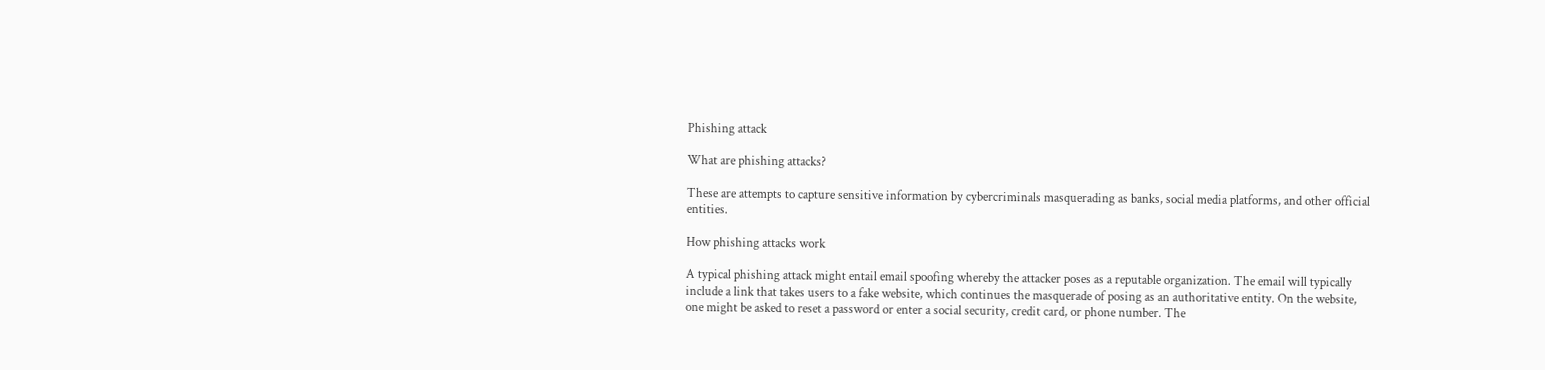Phishing attack

What are phishing attacks?

These are attempts to capture sensitive information by cybercriminals masquerading as banks, social media platforms, and other official entities.

How phishing attacks work

A typical phishing attack might entail email spoofing whereby the attacker poses as a reputable organization. The email will typically include a link that takes users to a fake website, which continues the masquerade of posing as an authoritative entity. On the website, one might be asked to reset a password or enter a social security, credit card, or phone number. The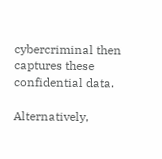cybercriminal then captures these confidential data.

Alternatively,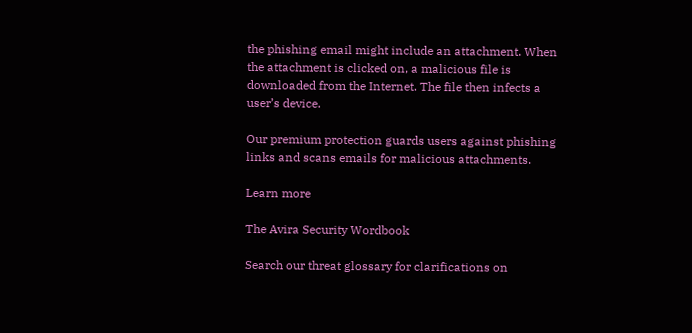the phishing email might include an attachment. When the attachment is clicked on, a malicious file is downloaded from the Internet. The file then infects a user’s device.

Our premium protection guards users against phishing links and scans emails for malicious attachments.

Learn more

The Avira Security Wordbook

Search our threat glossary for clarifications on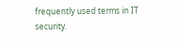frequently used terms in IT security.